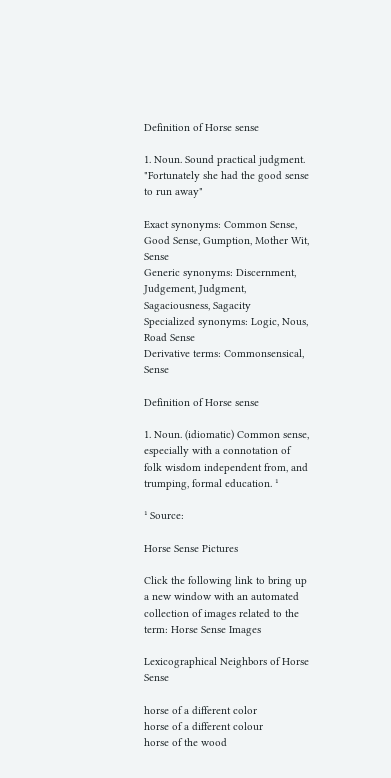Definition of Horse sense

1. Noun. Sound practical judgment. "Fortunately she had the good sense to run away"

Exact synonyms: Common Sense, Good Sense, Gumption, Mother Wit, Sense
Generic synonyms: Discernment, Judgement, Judgment, Sagaciousness, Sagacity
Specialized synonyms: Logic, Nous, Road Sense
Derivative terms: Commonsensical, Sense

Definition of Horse sense

1. Noun. (idiomatic) Common sense, especially with a connotation of folk wisdom independent from, and trumping, formal education. ¹

¹ Source:

Horse Sense Pictures

Click the following link to bring up a new window with an automated collection of images related to the term: Horse Sense Images

Lexicographical Neighbors of Horse Sense

horse of a different color
horse of a different colour
horse of the wood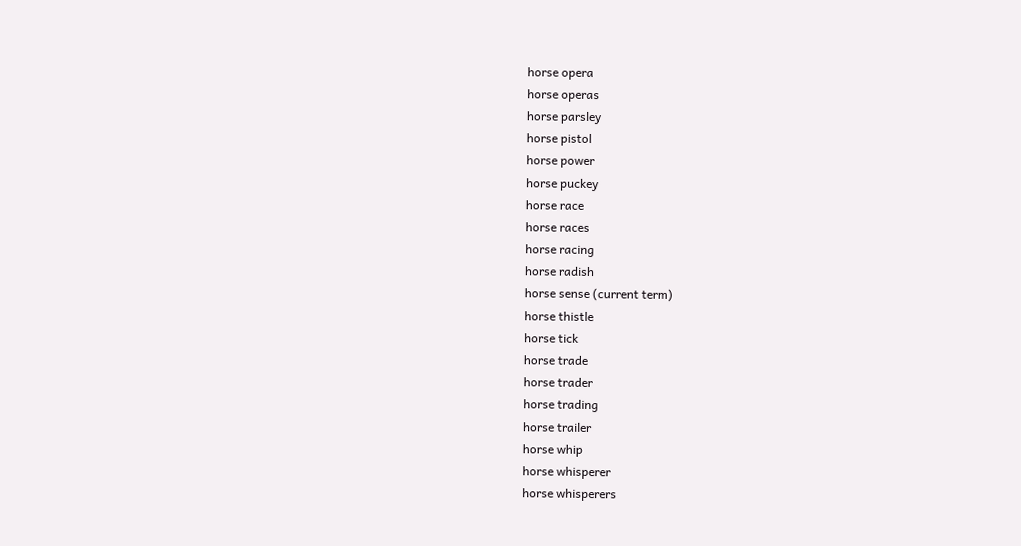horse opera
horse operas
horse parsley
horse pistol
horse power
horse puckey
horse race
horse races
horse racing
horse radish
horse sense (current term)
horse thistle
horse tick
horse trade
horse trader
horse trading
horse trailer
horse whip
horse whisperer
horse whisperers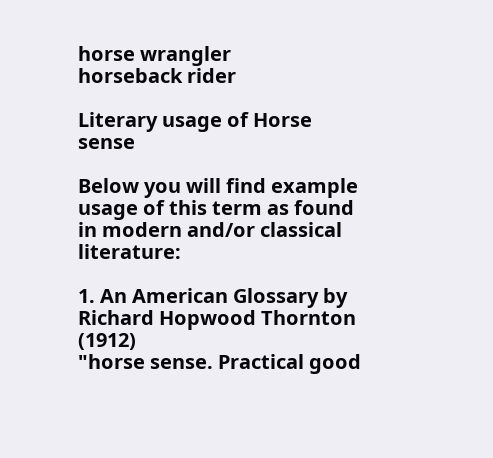horse wrangler
horseback rider

Literary usage of Horse sense

Below you will find example usage of this term as found in modern and/or classical literature:

1. An American Glossary by Richard Hopwood Thornton (1912)
"horse sense. Practical good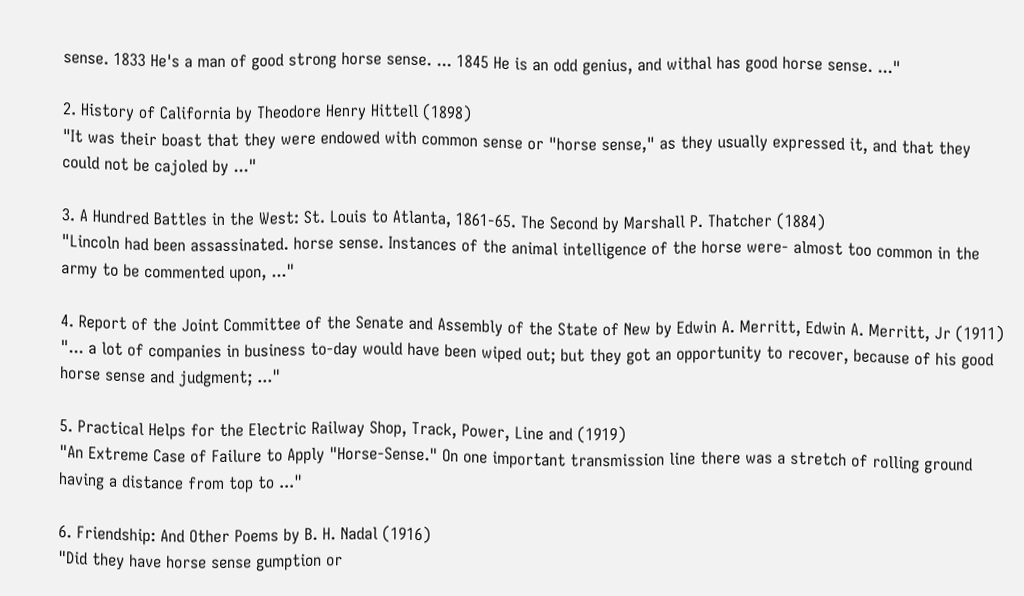sense. 1833 He's a man of good strong horse sense. ... 1845 He is an odd genius, and withal has good horse sense. ..."

2. History of California by Theodore Henry Hittell (1898)
"It was their boast that they were endowed with common sense or "horse sense," as they usually expressed it, and that they could not be cajoled by ..."

3. A Hundred Battles in the West: St. Louis to Atlanta, 1861-65. The Second by Marshall P. Thatcher (1884)
"Lincoln had been assassinated. horse sense. Instances of the animal intelligence of the horse were- almost too common in the army to be commented upon, ..."

4. Report of the Joint Committee of the Senate and Assembly of the State of New by Edwin A. Merritt, Edwin A. Merritt, Jr (1911)
"... a lot of companies in business to-day would have been wiped out; but they got an opportunity to recover, because of his good horse sense and judgment; ..."

5. Practical Helps for the Electric Railway Shop, Track, Power, Line and (1919)
"An Extreme Case of Failure to Apply "Horse-Sense." On one important transmission line there was a stretch of rolling ground having a distance from top to ..."

6. Friendship: And Other Poems by B. H. Nadal (1916)
"Did they have horse sense gumption or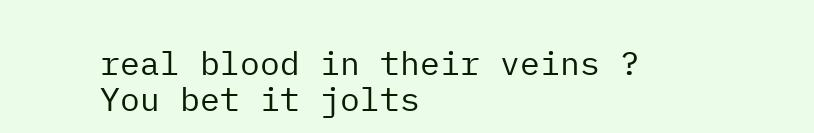real blood in their veins ? You bet it jolts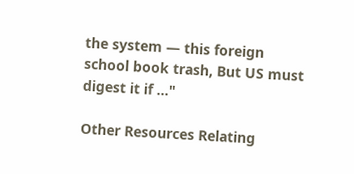the system — this foreign school book trash, But US must digest it if ..."

Other Resources Relating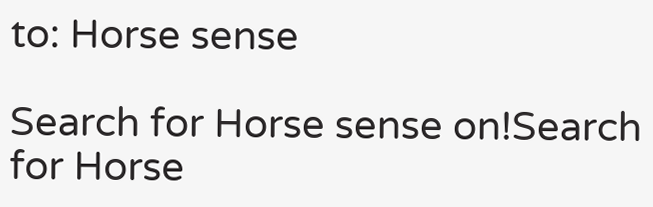to: Horse sense

Search for Horse sense on!Search for Horse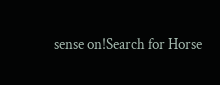sense on!Search for Horse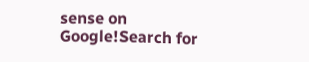sense on Google!Search for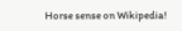Horse sense on Wikipedia!